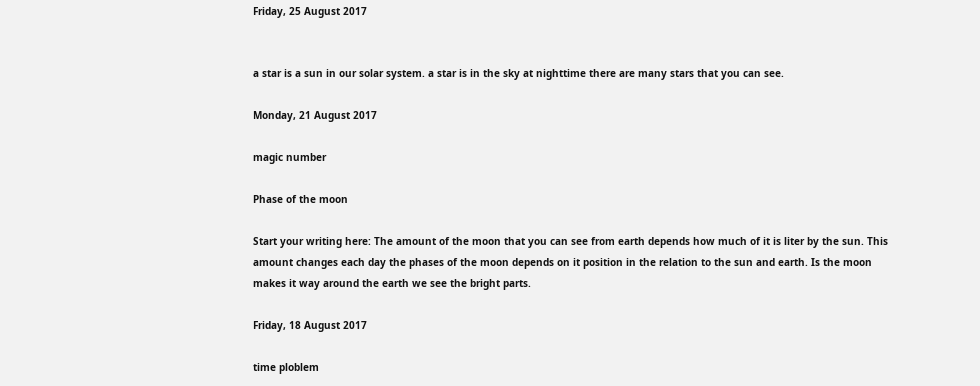Friday, 25 August 2017


a star is a sun in our solar system. a star is in the sky at nighttime there are many stars that you can see.

Monday, 21 August 2017

magic number

Phase of the moon

Start your writing here: The amount of the moon that you can see from earth depends how much of it is liter by the sun. This amount changes each day the phases of the moon depends on it position in the relation to the sun and earth. Is the moon  makes it way around the earth we see the bright parts.

Friday, 18 August 2017

time ploblem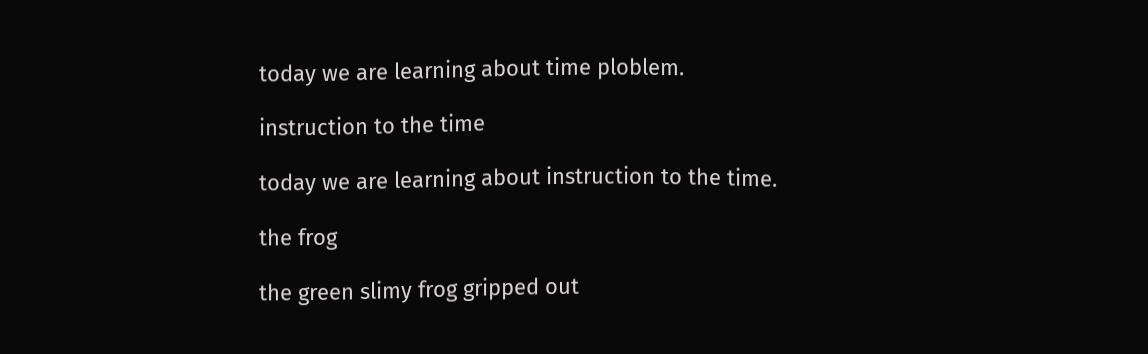today we are learning about time ploblem.

instruction to the time

today we are learning about instruction to the time.

the frog

the green slimy frog gripped out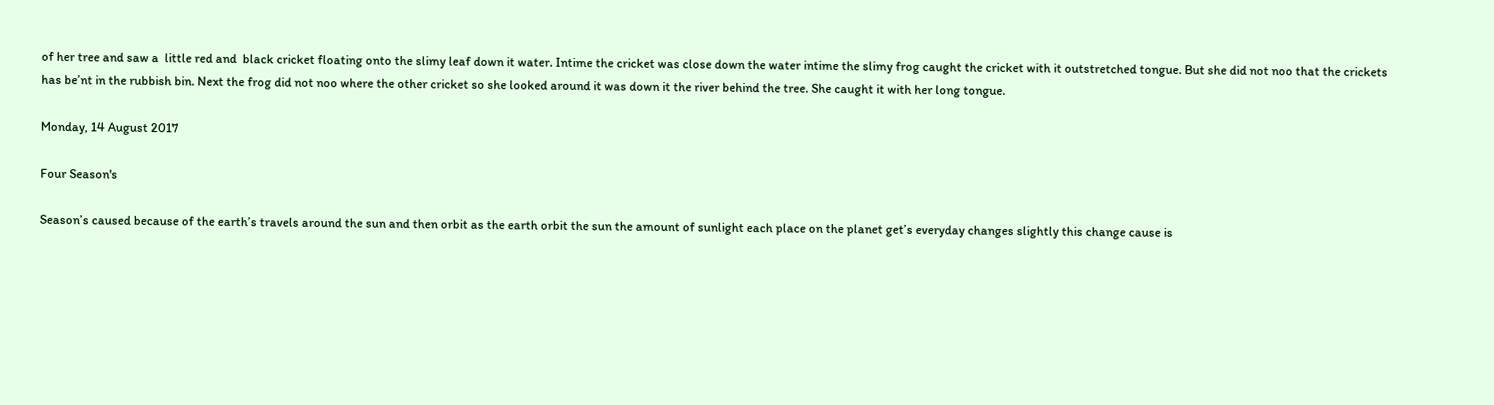of her tree and saw a  little red and  black cricket floating onto the slimy leaf down it water. Intime the cricket was close down the water intime the slimy frog caught the cricket with it outstretched tongue. But she did not noo that the crickets has be’nt in the rubbish bin. Next the frog did not noo where the other cricket so she looked around it was down it the river behind the tree. She caught it with her long tongue.

Monday, 14 August 2017

Four Season's

Season’s caused because of the earth’s travels around the sun and then orbit as the earth orbit the sun the amount of sunlight each place on the planet get’s everyday changes slightly this change cause is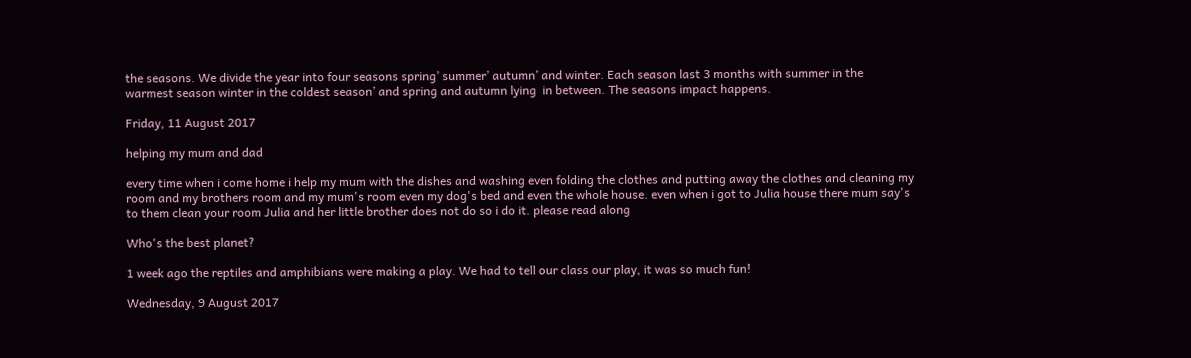the seasons. We divide the year into four seasons spring’ summer’ autumn’ and winter. Each season last 3 months with summer in the warmest season winter in the coldest season’ and spring and autumn lying  in between. The seasons impact happens.

Friday, 11 August 2017

helping my mum and dad

every time when i come home i help my mum with the dishes and washing even folding the clothes and putting away the clothes and cleaning my room and my brothers room and my mum's room even my dog's bed and even the whole house. even when i got to Julia house there mum say's to them clean your room Julia and her little brother does not do so i do it. please read along

Who's the best planet?

1 week ago the reptiles and amphibians were making a play. We had to tell our class our play, it was so much fun!

Wednesday, 9 August 2017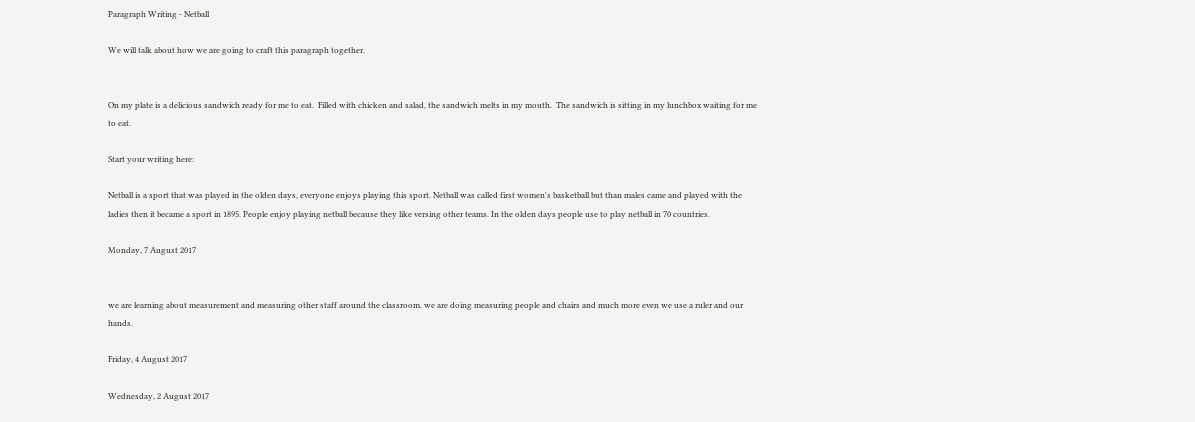Paragraph Writing - Netball

We will talk about how we are going to craft this paragraph together.


On my plate is a delicious sandwich ready for me to eat.  Filled with chicken and salad, the sandwich melts in my mouth.  The sandwich is sitting in my lunchbox waiting for me to eat.

Start your writing here:

Netball is a sport that was played in the olden days, everyone enjoys playing this sport. Netball was called first women's basketball but than males came and played with the ladies then it became a sport in 1895. People enjoy playing netball because they like versing other teams. In the olden days people use to play netball in 70 countries.

Monday, 7 August 2017


we are learning about measurement and measuring other staff around the classroom. we are doing measuring people and chairs and much more even we use a ruler and our hands.

Friday, 4 August 2017

Wednesday, 2 August 2017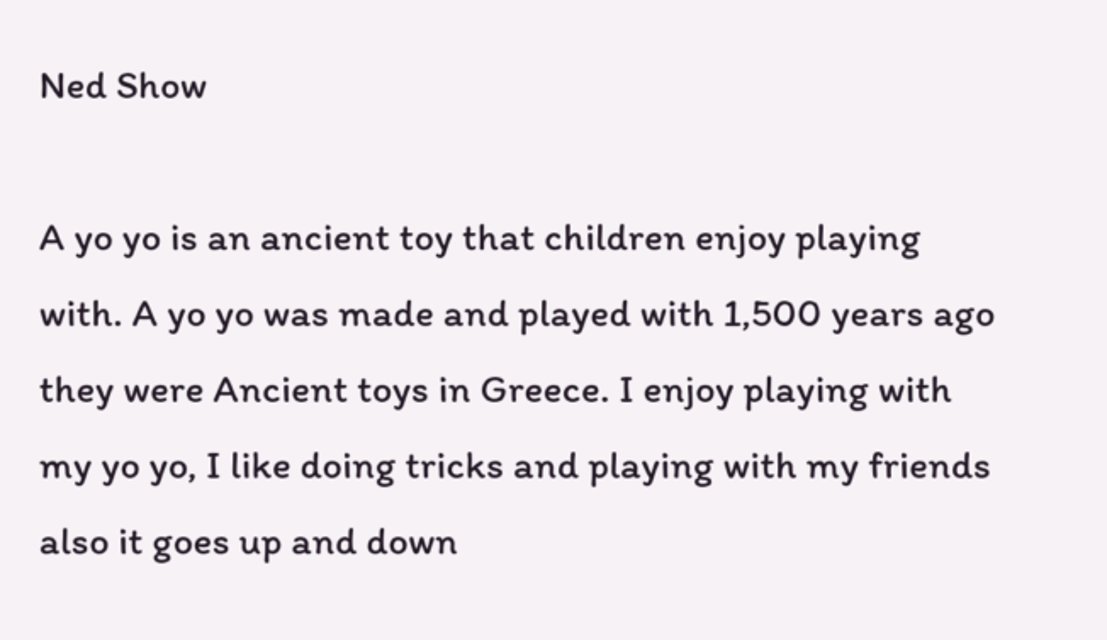Ned Show

A yo yo is an ancient toy that children enjoy playing with. A yo yo was made and played with 1,500 years ago they were Ancient toys in Greece. I enjoy playing with my yo yo, I like doing tricks and playing with my friends also it goes up and down